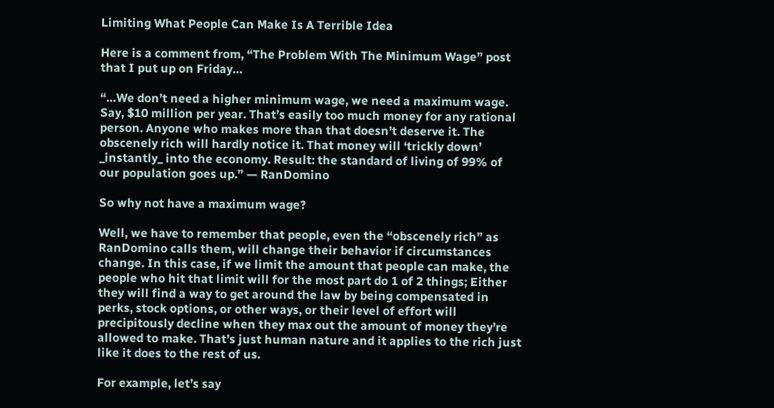Limiting What People Can Make Is A Terrible Idea

Here is a comment from, “The Problem With The Minimum Wage” post that I put up on Friday…

“…We don’t need a higher minimum wage, we need a maximum wage. Say, $10 million per year. That’s easily too much money for any rational person. Anyone who makes more than that doesn’t deserve it. The obscenely rich will hardly notice it. That money will ‘trickly down’ _instantly_ into the economy. Result: the standard of living of 99% of our population goes up.” — RanDomino

So why not have a maximum wage?

Well, we have to remember that people, even the “obscenely rich” as RanDomino calls them, will change their behavior if circumstances change. In this case, if we limit the amount that people can make, the people who hit that limit will for the most part do 1 of 2 things; Either they will find a way to get around the law by being compensated in perks, stock options, or other ways, or their level of effort will precipitously decline when they max out the amount of money they’re allowed to make. That’s just human nature and it applies to the rich just like it does to the rest of us.

For example, let’s say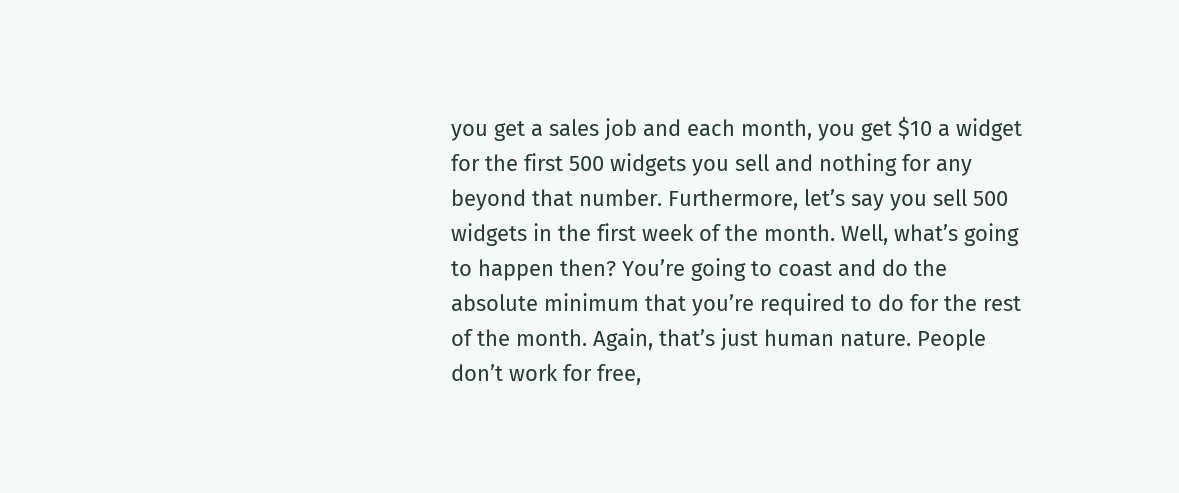you get a sales job and each month, you get $10 a widget for the first 500 widgets you sell and nothing for any beyond that number. Furthermore, let’s say you sell 500 widgets in the first week of the month. Well, what’s going to happen then? You’re going to coast and do the absolute minimum that you’re required to do for the rest of the month. Again, that’s just human nature. People don’t work for free,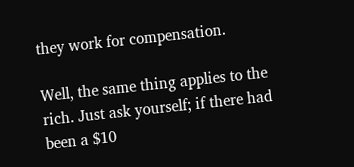they work for compensation.

Well, the same thing applies to the rich. Just ask yourself; if there had been a $10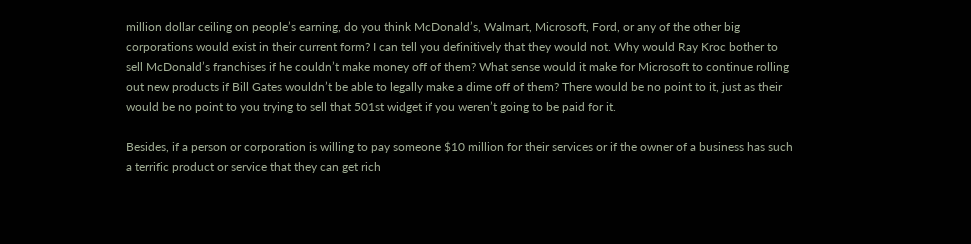million dollar ceiling on people’s earning, do you think McDonald’s, Walmart, Microsoft, Ford, or any of the other big corporations would exist in their current form? I can tell you definitively that they would not. Why would Ray Kroc bother to sell McDonald’s franchises if he couldn’t make money off of them? What sense would it make for Microsoft to continue rolling out new products if Bill Gates wouldn’t be able to legally make a dime off of them? There would be no point to it, just as their would be no point to you trying to sell that 501st widget if you weren’t going to be paid for it.

Besides, if a person or corporation is willing to pay someone $10 million for their services or if the owner of a business has such a terrific product or service that they can get rich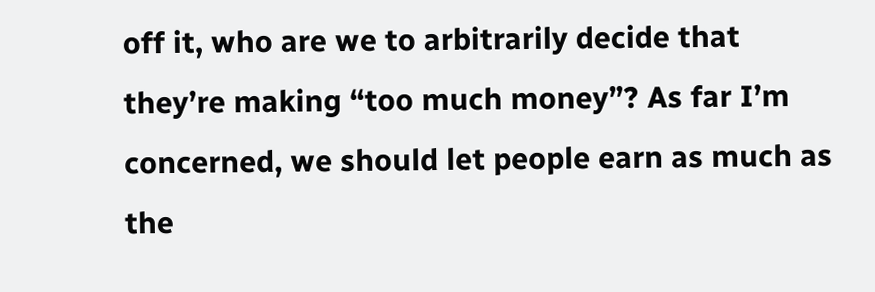off it, who are we to arbitrarily decide that they’re making “too much money”? As far I’m concerned, we should let people earn as much as the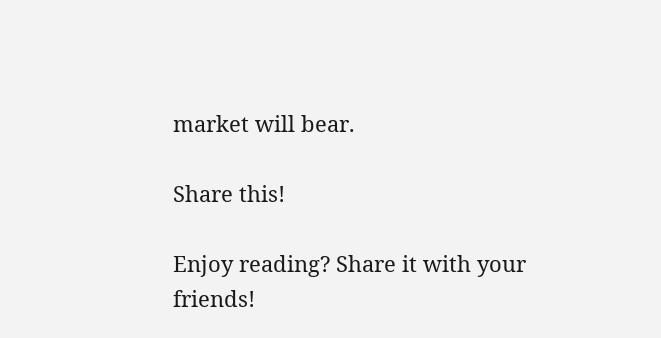market will bear.

Share this!

Enjoy reading? Share it with your friends!